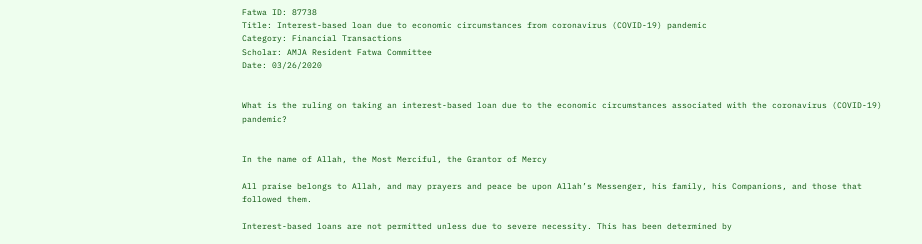Fatwa ID: 87738
Title: Interest-based loan due to economic circumstances from coronavirus (COVID-19) pandemic
Category: Financial Transactions
Scholar: AMJA Resident Fatwa Committee
Date: 03/26/2020


What is the ruling on taking an interest-based loan due to the economic circumstances associated with the coronavirus (COVID-19) pandemic?


In the name of Allah, the Most Merciful, the Grantor of Mercy

All praise belongs to Allah, and may prayers and peace be upon Allah’s Messenger, his family, his Companions, and those that followed them.

Interest-based loans are not permitted unless due to severe necessity. This has been determined by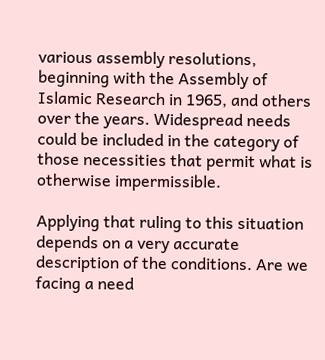various assembly resolutions, beginning with the Assembly of Islamic Research in 1965, and others over the years. Widespread needs could be included in the category of those necessities that permit what is otherwise impermissible.

Applying that ruling to this situation depends on a very accurate description of the conditions. Are we facing a need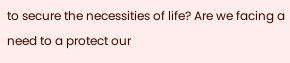to secure the necessities of life? Are we facing a need to a protect our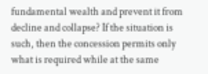fundamental wealth and prevent it from decline and collapse? If the situation is such, then the concession permits only what is required while at the same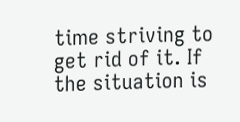time striving to get rid of it. If the situation is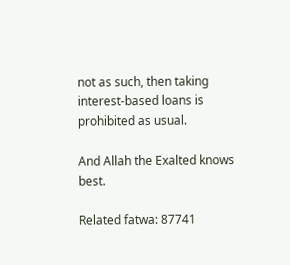not as such, then taking interest-based loans is prohibited as usual.

And Allah the Exalted knows best.

Related fatwa: 87741